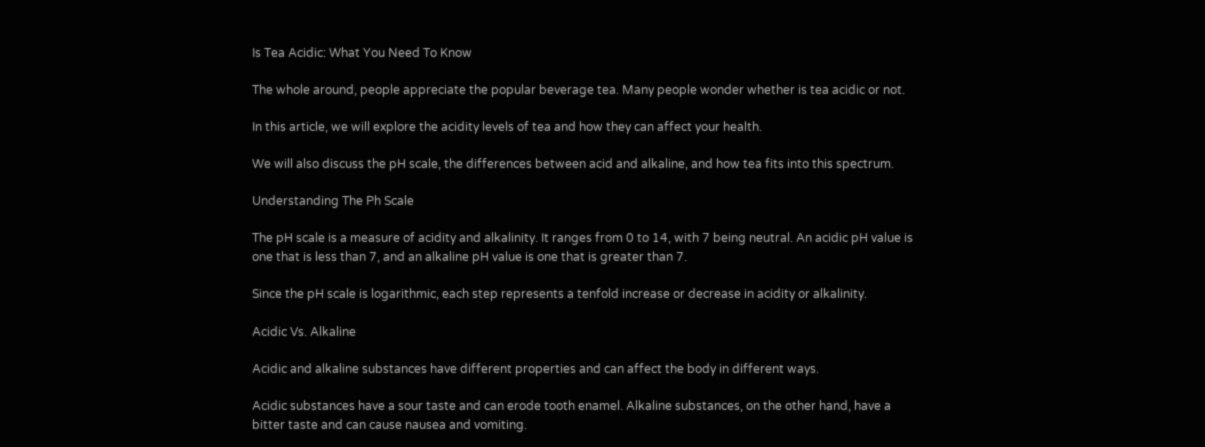Is Tea Acidic: What You Need To Know

The whole around, people appreciate the popular beverage tea. Many people wonder whether is tea acidic or not.

In this article, we will explore the acidity levels of tea and how they can affect your health.

We will also discuss the pH scale, the differences between acid and alkaline, and how tea fits into this spectrum.

Understanding The Ph Scale

The pH scale is a measure of acidity and alkalinity. It ranges from 0 to 14, with 7 being neutral. An acidic pH value is one that is less than 7, and an alkaline pH value is one that is greater than 7.

Since the pH scale is logarithmic, each step represents a tenfold increase or decrease in acidity or alkalinity.

Acidic Vs. Alkaline

Acidic and alkaline substances have different properties and can affect the body in different ways.

Acidic substances have a sour taste and can erode tooth enamel. Alkaline substances, on the other hand, have a bitter taste and can cause nausea and vomiting.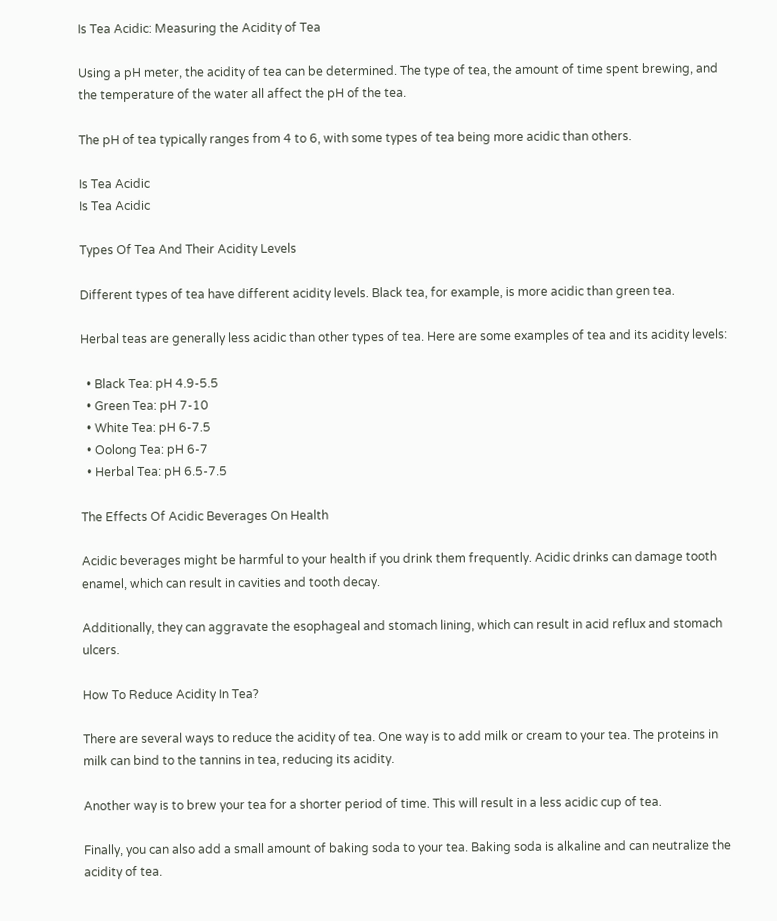Is Tea Acidic: Measuring the Acidity of Tea

Using a pH meter, the acidity of tea can be determined. The type of tea, the amount of time spent brewing, and the temperature of the water all affect the pH of the tea.

The pH of tea typically ranges from 4 to 6, with some types of tea being more acidic than others.

Is Tea Acidic
Is Tea Acidic

Types Of Tea And Their Acidity Levels

Different types of tea have different acidity levels. Black tea, for example, is more acidic than green tea.

Herbal teas are generally less acidic than other types of tea. Here are some examples of tea and its acidity levels:

  • Black Tea: pH 4.9-5.5
  • Green Tea: pH 7-10
  • White Tea: pH 6-7.5
  • Oolong Tea: pH 6-7
  • Herbal Tea: pH 6.5-7.5

The Effects Of Acidic Beverages On Health

Acidic beverages might be harmful to your health if you drink them frequently. Acidic drinks can damage tooth enamel, which can result in cavities and tooth decay.

Additionally, they can aggravate the esophageal and stomach lining, which can result in acid reflux and stomach ulcers.

How To Reduce Acidity In Tea?

There are several ways to reduce the acidity of tea. One way is to add milk or cream to your tea. The proteins in milk can bind to the tannins in tea, reducing its acidity.

Another way is to brew your tea for a shorter period of time. This will result in a less acidic cup of tea.

Finally, you can also add a small amount of baking soda to your tea. Baking soda is alkaline and can neutralize the acidity of tea.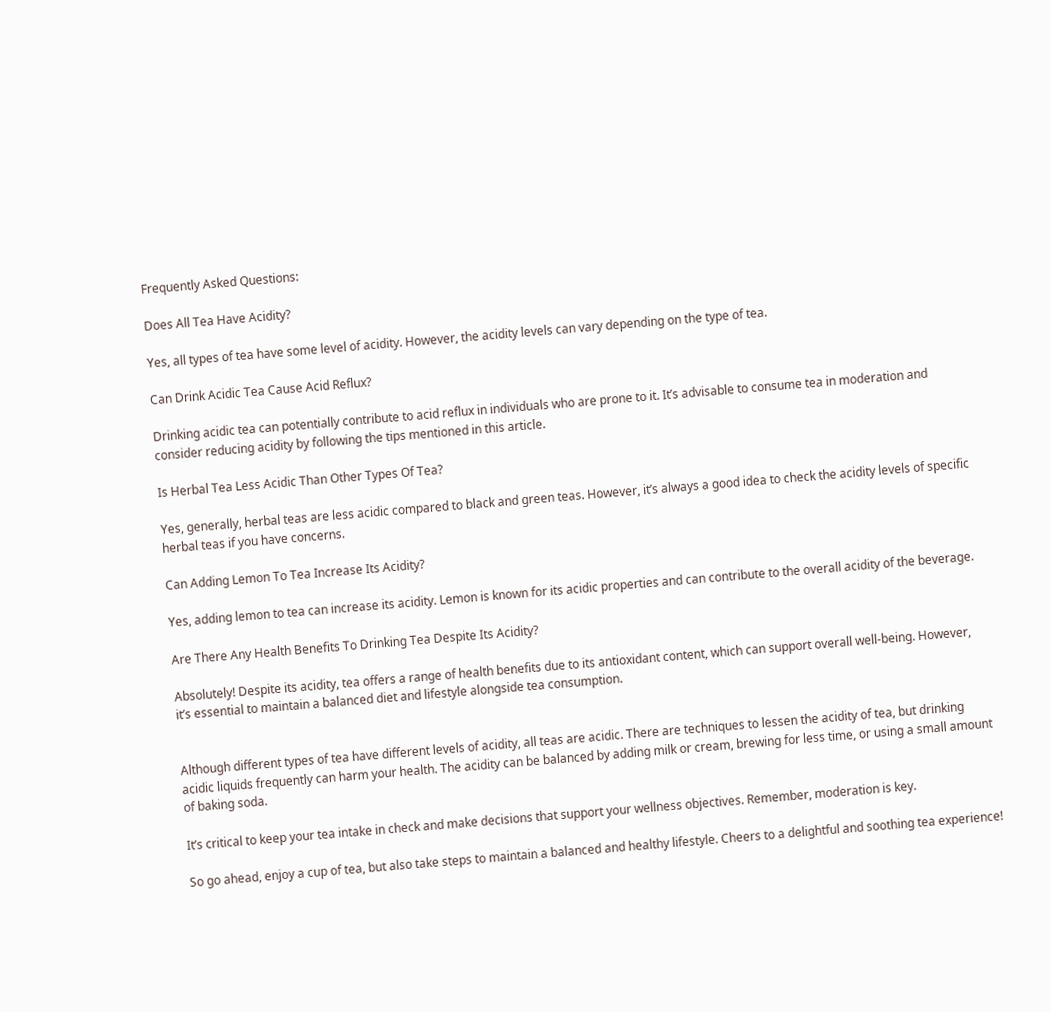Frequently Asked Questions:

Does All Tea Have Acidity?

Yes, all types of tea have some level of acidity. However, the acidity levels can vary depending on the type of tea.

Can Drink Acidic Tea Cause Acid Reflux?

Drinking acidic tea can potentially contribute to acid reflux in individuals who are prone to it. It’s advisable to consume tea in moderation and consider reducing acidity by following the tips mentioned in this article.

Is Herbal Tea Less Acidic Than Other Types Of Tea?

Yes, generally, herbal teas are less acidic compared to black and green teas. However, it’s always a good idea to check the acidity levels of specific herbal teas if you have concerns.

Can Adding Lemon To Tea Increase Its Acidity?

Yes, adding lemon to tea can increase its acidity. Lemon is known for its acidic properties and can contribute to the overall acidity of the beverage.

Are There Any Health Benefits To Drinking Tea Despite Its Acidity?

Absolutely! Despite its acidity, tea offers a range of health benefits due to its antioxidant content, which can support overall well-being. However, it’s essential to maintain a balanced diet and lifestyle alongside tea consumption.


Although different types of tea have different levels of acidity, all teas are acidic. There are techniques to lessen the acidity of tea, but drinking acidic liquids frequently can harm your health. The acidity can be balanced by adding milk or cream, brewing for less time, or using a small amount of baking soda.

It’s critical to keep your tea intake in check and make decisions that support your wellness objectives. Remember, moderation is key.

So go ahead, enjoy a cup of tea, but also take steps to maintain a balanced and healthy lifestyle. Cheers to a delightful and soothing tea experience!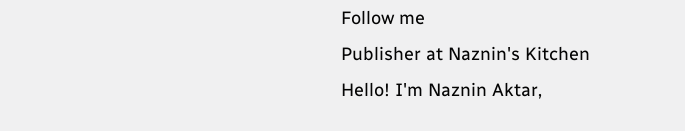Follow me
Publisher at Naznin's Kitchen
Hello! I'm Naznin Aktar,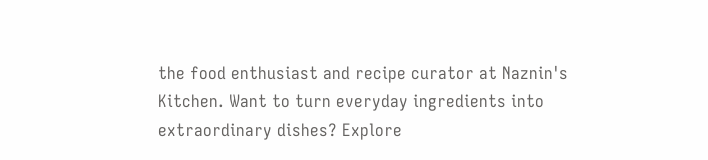the food enthusiast and recipe curator at Naznin's Kitchen. Want to turn everyday ingredients into extraordinary dishes? Explore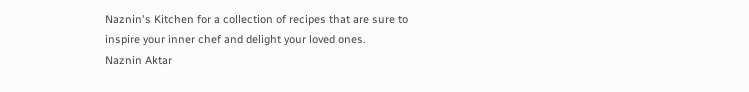Naznin's Kitchen for a collection of recipes that are sure to inspire your inner chef and delight your loved ones.
Naznin Aktar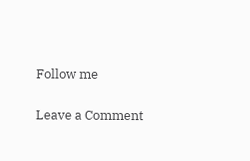Follow me

Leave a Comment